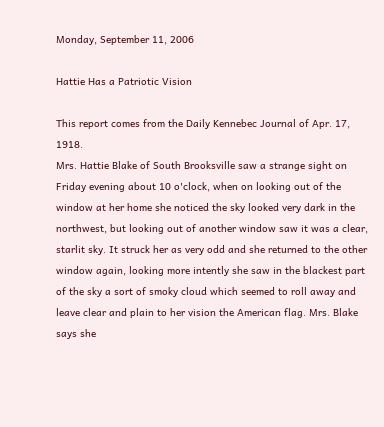Monday, September 11, 2006

Hattie Has a Patriotic Vision

This report comes from the Daily Kennebec Journal of Apr. 17, 1918.
Mrs. Hattie Blake of South Brooksville saw a strange sight on Friday evening about 10 o'clock, when on looking out of the window at her home she noticed the sky looked very dark in the northwest, but looking out of another window saw it was a clear, starlit sky. It struck her as very odd and she returned to the other window again, looking more intently she saw in the blackest part of the sky a sort of smoky cloud which seemed to roll away and leave clear and plain to her vision the American flag. Mrs. Blake says she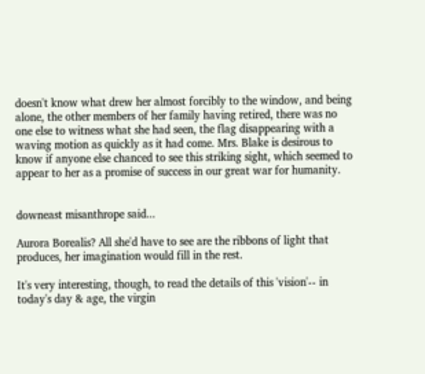doesn't know what drew her almost forcibly to the window, and being alone, the other members of her family having retired, there was no one else to witness what she had seen, the flag disappearing with a waving motion as quickly as it had come. Mrs. Blake is desirous to know if anyone else chanced to see this striking sight, which seemed to appear to her as a promise of success in our great war for humanity.


downeast misanthrope said...

Aurora Borealis? All she'd have to see are the ribbons of light that produces, her imagination would fill in the rest.

It's very interesting, though, to read the details of this 'vision'-- in today's day & age, the virgin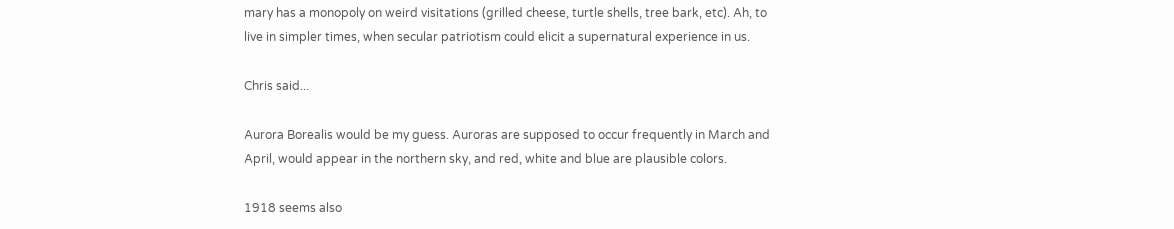mary has a monopoly on weird visitations (grilled cheese, turtle shells, tree bark, etc). Ah, to live in simpler times, when secular patriotism could elicit a supernatural experience in us.

Chris said...

Aurora Borealis would be my guess. Auroras are supposed to occur frequently in March and April, would appear in the northern sky, and red, white and blue are plausible colors.

1918 seems also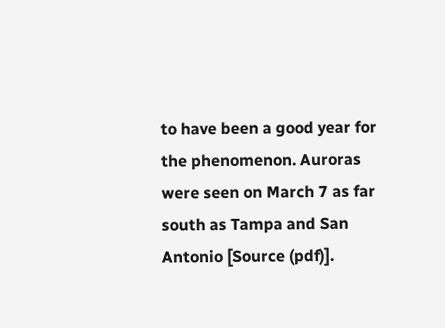to have been a good year for the phenomenon. Auroras were seen on March 7 as far south as Tampa and San Antonio [Source (pdf)].